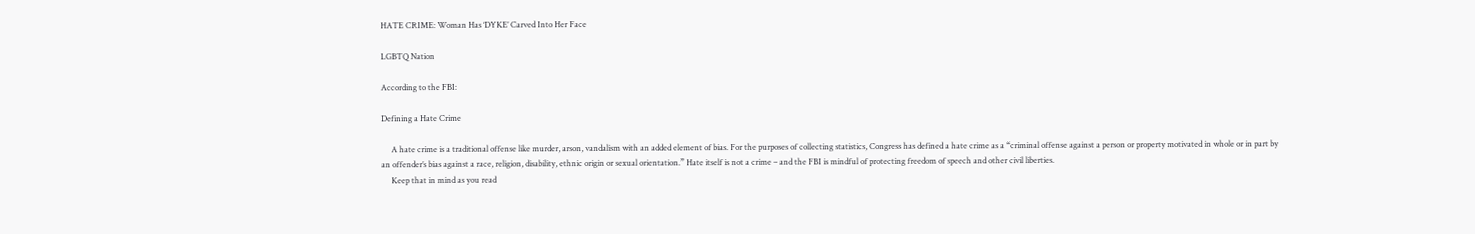HATE CRIME: Woman Has ‘DYKE’ Carved Into Her Face

LGBTQ Nation

According to the FBI:

Defining a Hate Crime

     A hate crime is a traditional offense like murder, arson, vandalism with an added element of bias. For the purposes of collecting statistics, Congress has defined a hate crime as a “criminal offense against a person or property motivated in whole or in part by an offender’s bias against a race, religion, disability, ethnic origin or sexual orientation.” Hate itself is not a crime – and the FBI is mindful of protecting freedom of speech and other civil liberties.
     Keep that in mind as you read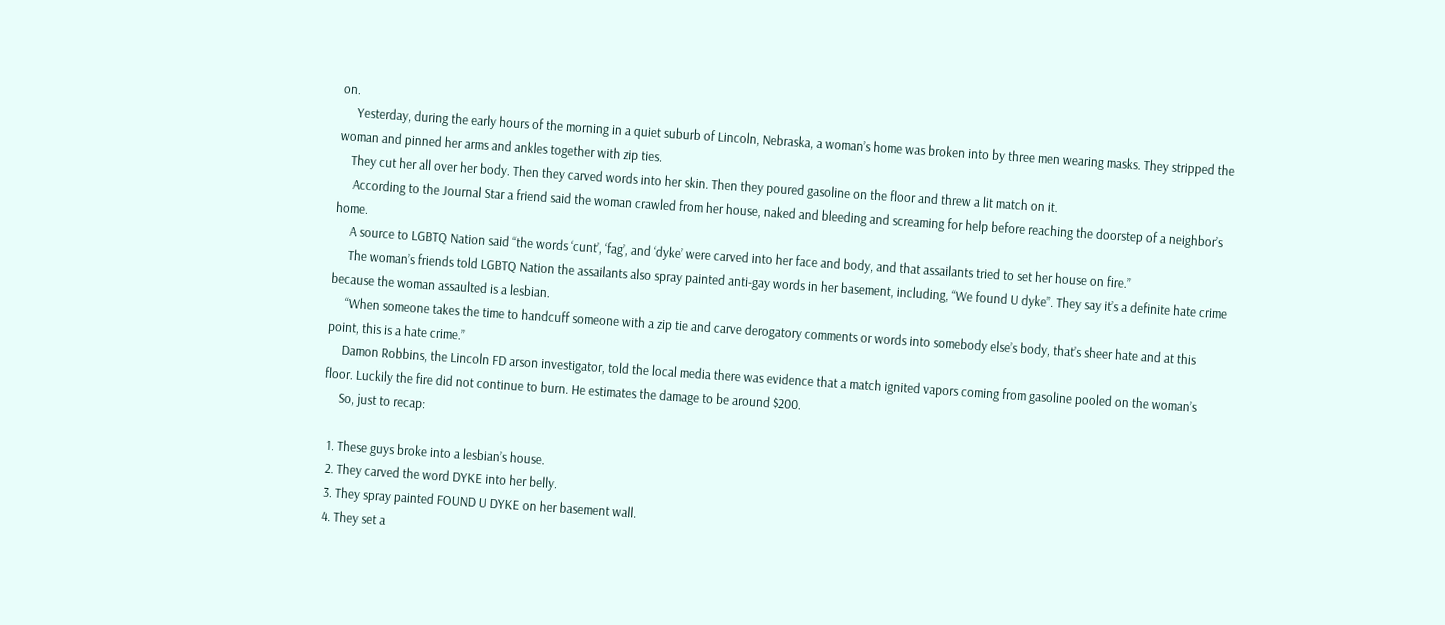on.
     Yesterday, during the early hours of the morning in a quiet suburb of Lincoln, Nebraska, a woman’s home was broken into by three men wearing masks. They stripped the woman and pinned her arms and ankles together with zip ties.
    They cut her all over her body. Then they carved words into her skin. Then they poured gasoline on the floor and threw a lit match on it.
     According to the Journal Star a friend said the woman crawled from her house, naked and bleeding and screaming for help before reaching the doorstep of a neighbor’s home.
     A source to LGBTQ Nation said “the words ‘cunt’, ‘fag’, and ‘dyke’ were carved into her face and body, and that assailants tried to set her house on fire.”
     The woman’s friends told LGBTQ Nation the assailants also spray painted anti-gay words in her basement, including, “We found U dyke”. They say it’s a definite hate crime because the woman assaulted is a lesbian.
     “When someone takes the time to handcuff someone with a zip tie and carve derogatory comments or words into somebody else’s body, that’s sheer hate and at this point, this is a hate crime.”
     Damon Robbins, the Lincoln FD arson investigator, told the local media there was evidence that a match ignited vapors coming from gasoline pooled on the woman’s floor. Luckily the fire did not continue to burn. He estimates the damage to be around $200.
     So, just to recap:

  1. These guys broke into a lesbian’s house.
  2. They carved the word DYKE into her belly.
  3. They spray painted FOUND U DYKE on her basement wall.
  4. They set a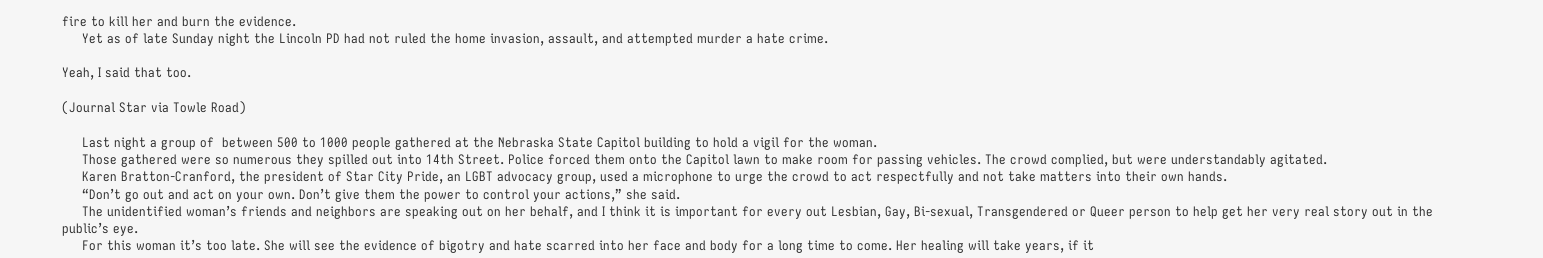fire to kill her and burn the evidence.
     Yet as of late Sunday night the Lincoln PD had not ruled the home invasion, assault, and attempted murder a hate crime.

Yeah, I said that too.

(Journal Star via Towle Road)

     Last night a group of  between 500 to 1000 people gathered at the Nebraska State Capitol building to hold a vigil for the woman.
     Those gathered were so numerous they spilled out into 14th Street. Police forced them onto the Capitol lawn to make room for passing vehicles. The crowd complied, but were understandably agitated.
     Karen Bratton-Cranford, the president of Star City Pride, an LGBT advocacy group, used a microphone to urge the crowd to act respectfully and not take matters into their own hands.
     “Don’t go out and act on your own. Don’t give them the power to control your actions,” she said.
     The unidentified woman’s friends and neighbors are speaking out on her behalf, and I think it is important for every out Lesbian, Gay, Bi-sexual, Transgendered or Queer person to help get her very real story out in the public’s eye.
     For this woman it’s too late. She will see the evidence of bigotry and hate scarred into her face and body for a long time to come. Her healing will take years, if it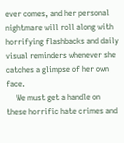ever comes, and her personal nightmare will roll along with horrifying flashbacks and daily visual reminders whenever she catches a glimpse of her own face.
     We must get a handle on these horrific hate crimes and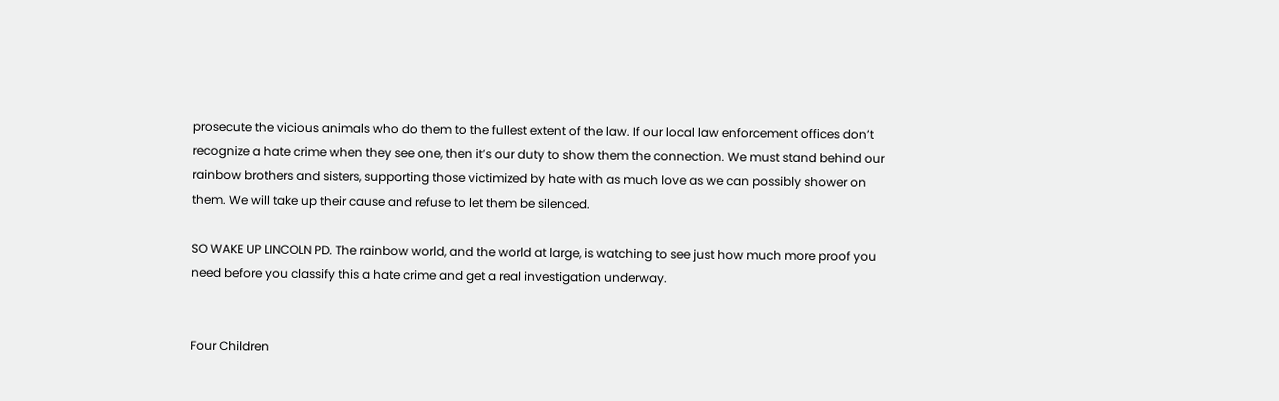prosecute the vicious animals who do them to the fullest extent of the law. If our local law enforcement offices don’t recognize a hate crime when they see one, then it’s our duty to show them the connection. We must stand behind our rainbow brothers and sisters, supporting those victimized by hate with as much love as we can possibly shower on them. We will take up their cause and refuse to let them be silenced.

SO WAKE UP LINCOLN PD. The rainbow world, and the world at large, is watching to see just how much more proof you need before you classify this a hate crime and get a real investigation underway.


Four Children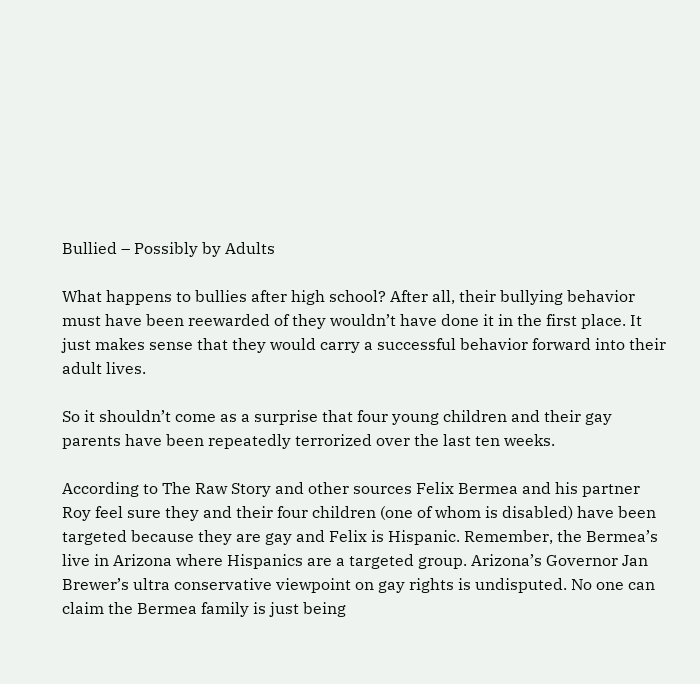Bullied – Possibly by Adults

What happens to bullies after high school? After all, their bullying behavior must have been reewarded of they wouldn’t have done it in the first place. It just makes sense that they would carry a successful behavior forward into their adult lives.

So it shouldn’t come as a surprise that four young children and their gay parents have been repeatedly terrorized over the last ten weeks.

According to The Raw Story and other sources Felix Bermea and his partner Roy feel sure they and their four children (one of whom is disabled) have been targeted because they are gay and Felix is Hispanic. Remember, the Bermea’s live in Arizona where Hispanics are a targeted group. Arizona’s Governor Jan Brewer’s ultra conservative viewpoint on gay rights is undisputed. No one can claim the Bermea family is just being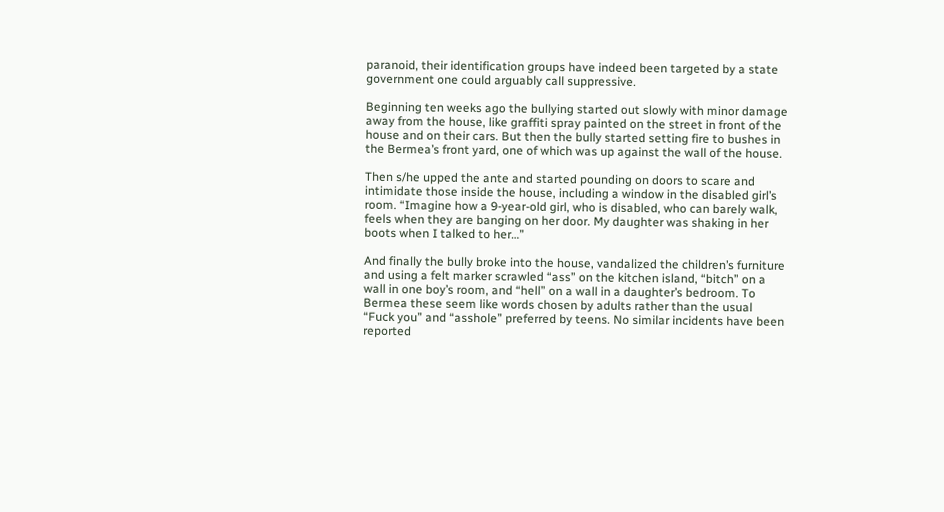paranoid, their identification groups have indeed been targeted by a state government one could arguably call suppressive.

Beginning ten weeks ago the bullying started out slowly with minor damage away from the house, like graffiti spray painted on the street in front of the house and on their cars. But then the bully started setting fire to bushes in the Bermea’s front yard, one of which was up against the wall of the house.

Then s/he upped the ante and started pounding on doors to scare and intimidate those inside the house, including a window in the disabled girl’s room. “Imagine how a 9-year-old girl, who is disabled, who can barely walk, feels when they are banging on her door. My daughter was shaking in her boots when I talked to her…”

And finally the bully broke into the house, vandalized the children’s furniture and using a felt marker scrawled “ass” on the kitchen island, “bitch” on a wall in one boy’s room, and “hell” on a wall in a daughter’s bedroom. To Bermea these seem like words chosen by adults rather than the usual “Fuck you” and “asshole” preferred by teens. No similar incidents have been reported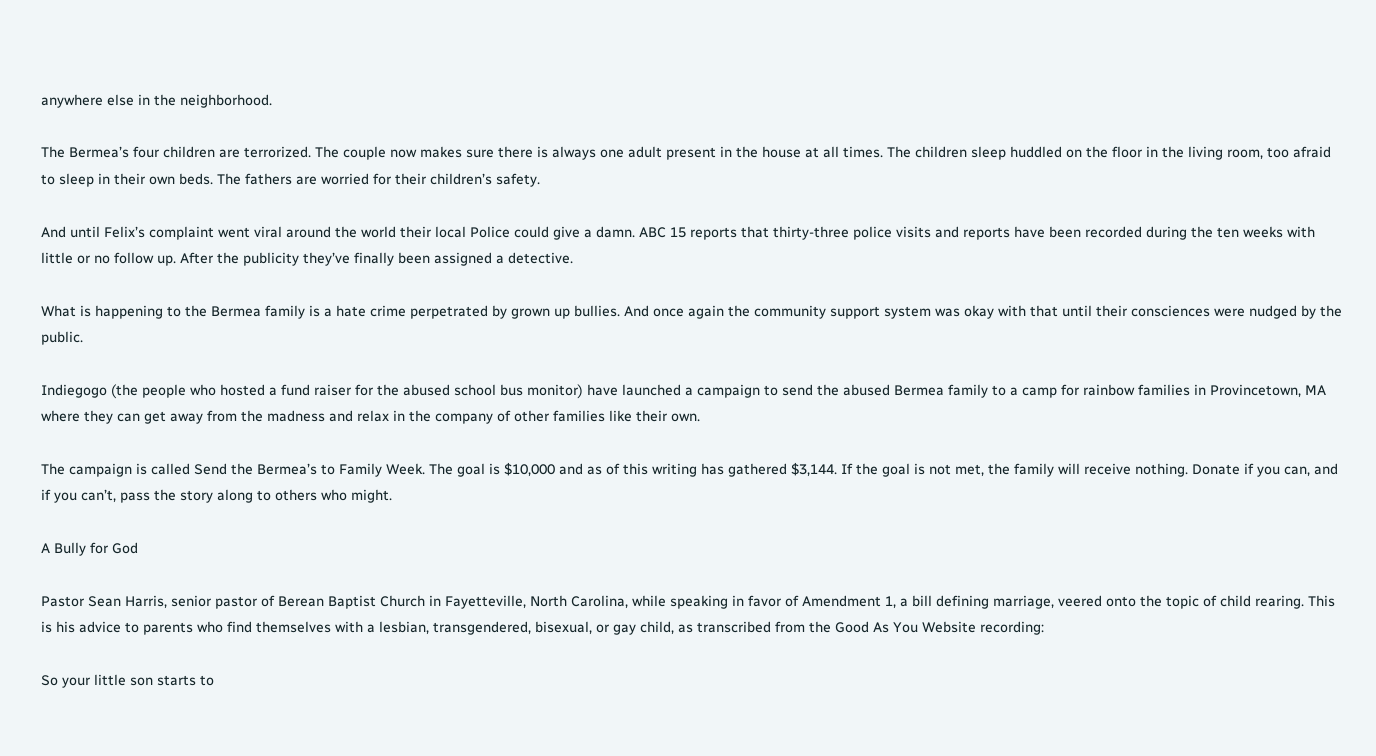anywhere else in the neighborhood.

The Bermea’s four children are terrorized. The couple now makes sure there is always one adult present in the house at all times. The children sleep huddled on the floor in the living room, too afraid to sleep in their own beds. The fathers are worried for their children’s safety.

And until Felix’s complaint went viral around the world their local Police could give a damn. ABC 15 reports that thirty-three police visits and reports have been recorded during the ten weeks with little or no follow up. After the publicity they’ve finally been assigned a detective.

What is happening to the Bermea family is a hate crime perpetrated by grown up bullies. And once again the community support system was okay with that until their consciences were nudged by the public.

Indiegogo (the people who hosted a fund raiser for the abused school bus monitor) have launched a campaign to send the abused Bermea family to a camp for rainbow families in Provincetown, MA where they can get away from the madness and relax in the company of other families like their own.

The campaign is called Send the Bermea’s to Family Week. The goal is $10,000 and as of this writing has gathered $3,144. If the goal is not met, the family will receive nothing. Donate if you can, and if you can’t, pass the story along to others who might.

A Bully for God

Pastor Sean Harris, senior pastor of Berean Baptist Church in Fayetteville, North Carolina, while speaking in favor of Amendment 1, a bill defining marriage, veered onto the topic of child rearing. This is his advice to parents who find themselves with a lesbian, transgendered, bisexual, or gay child, as transcribed from the Good As You Website recording:

So your little son starts to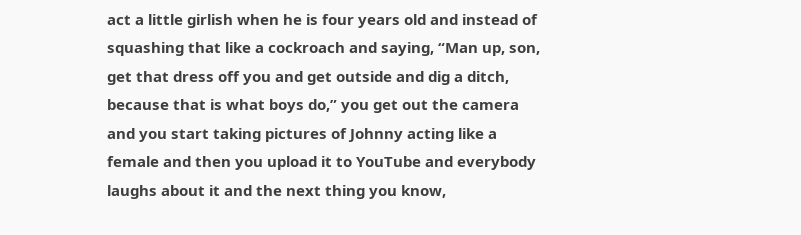act a little girlish when he is four years old and instead of squashing that like a cockroach and saying, “Man up, son, get that dress off you and get outside and dig a ditch, because that is what boys do,” you get out the camera and you start taking pictures of Johnny acting like a female and then you upload it to YouTube and everybody laughs about it and the next thing you know,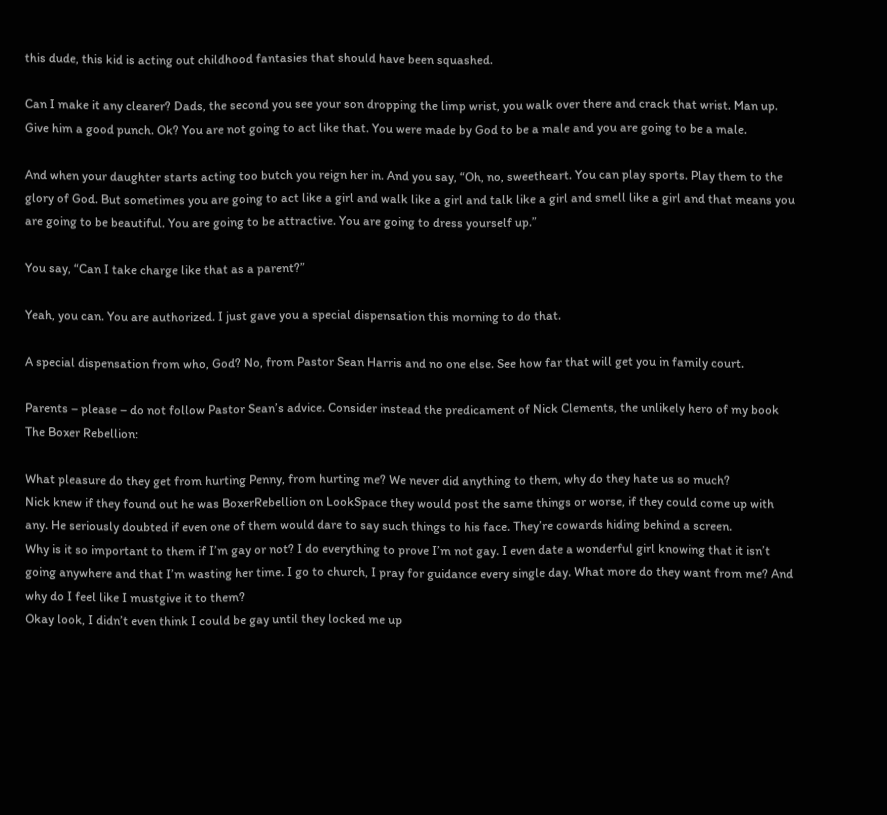this dude, this kid is acting out childhood fantasies that should have been squashed.

Can I make it any clearer? Dads, the second you see your son dropping the limp wrist, you walk over there and crack that wrist. Man up. Give him a good punch. Ok? You are not going to act like that. You were made by God to be a male and you are going to be a male.

And when your daughter starts acting too butch you reign her in. And you say, “Oh, no, sweetheart. You can play sports. Play them to the glory of God. But sometimes you are going to act like a girl and walk like a girl and talk like a girl and smell like a girl and that means you are going to be beautiful. You are going to be attractive. You are going to dress yourself up.”

You say, “Can I take charge like that as a parent?”

Yeah, you can. You are authorized. I just gave you a special dispensation this morning to do that.

A special dispensation from who, God? No, from Pastor Sean Harris and no one else. See how far that will get you in family court.

Parents – please – do not follow Pastor Sean’s advice. Consider instead the predicament of Nick Clements, the unlikely hero of my book The Boxer Rebellion:

What pleasure do they get from hurting Penny, from hurting me? We never did anything to them, why do they hate us so much?
Nick knew if they found out he was BoxerRebellion on LookSpace they would post the same things or worse, if they could come up with any. He seriously doubted if even one of them would dare to say such things to his face. They’re cowards hiding behind a screen.
Why is it so important to them if I’m gay or not? I do everything to prove I’m not gay. I even date a wonderful girl knowing that it isn’t going anywhere and that I’m wasting her time. I go to church, I pray for guidance every single day. What more do they want from me? And why do I feel like I mustgive it to them?
Okay look, I didn’t even think I could be gay until they locked me up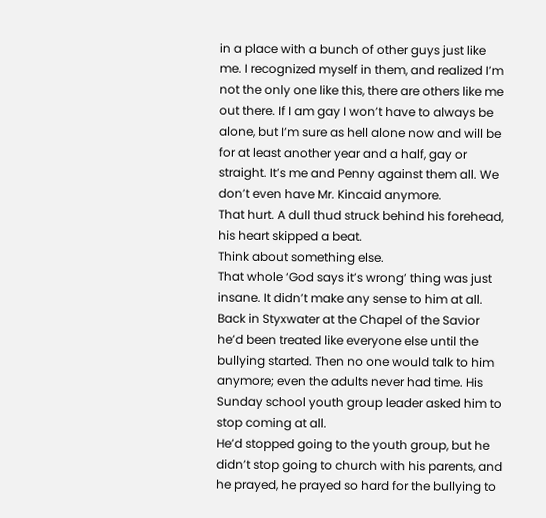in a place with a bunch of other guys just like me. I recognized myself in them, and realized I’m not the only one like this, there are others like me out there. If I am gay I won’t have to always be alone, but I’m sure as hell alone now and will be for at least another year and a half, gay or straight. It’s me and Penny against them all. We don’t even have Mr. Kincaid anymore.
That hurt. A dull thud struck behind his forehead, his heart skipped a beat.
Think about something else.
That whole ‘God says it’s wrong’ thing was just insane. It didn’t make any sense to him at all. Back in Styxwater at the Chapel of the Savior he’d been treated like everyone else until the bullying started. Then no one would talk to him anymore; even the adults never had time. His Sunday school youth group leader asked him to stop coming at all.
He’d stopped going to the youth group, but he didn’t stop going to church with his parents, and he prayed, he prayed so hard for the bullying to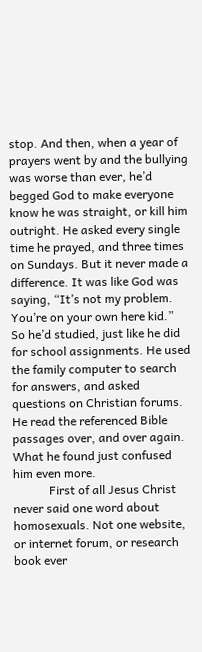stop. And then, when a year of prayers went by and the bullying was worse than ever, he’d begged God to make everyone know he was straight, or kill him outright. He asked every single time he prayed, and three times on Sundays. But it never made a difference. It was like God was saying, “It’s not my problem. You’re on your own here kid.”
So he’d studied, just like he did for school assignments. He used the family computer to search for answers, and asked questions on Christian forums. He read the referenced Bible passages over, and over again. What he found just confused him even more.
            First of all Jesus Christ never said one word about homosexuals. Not one website, or internet forum, or research book ever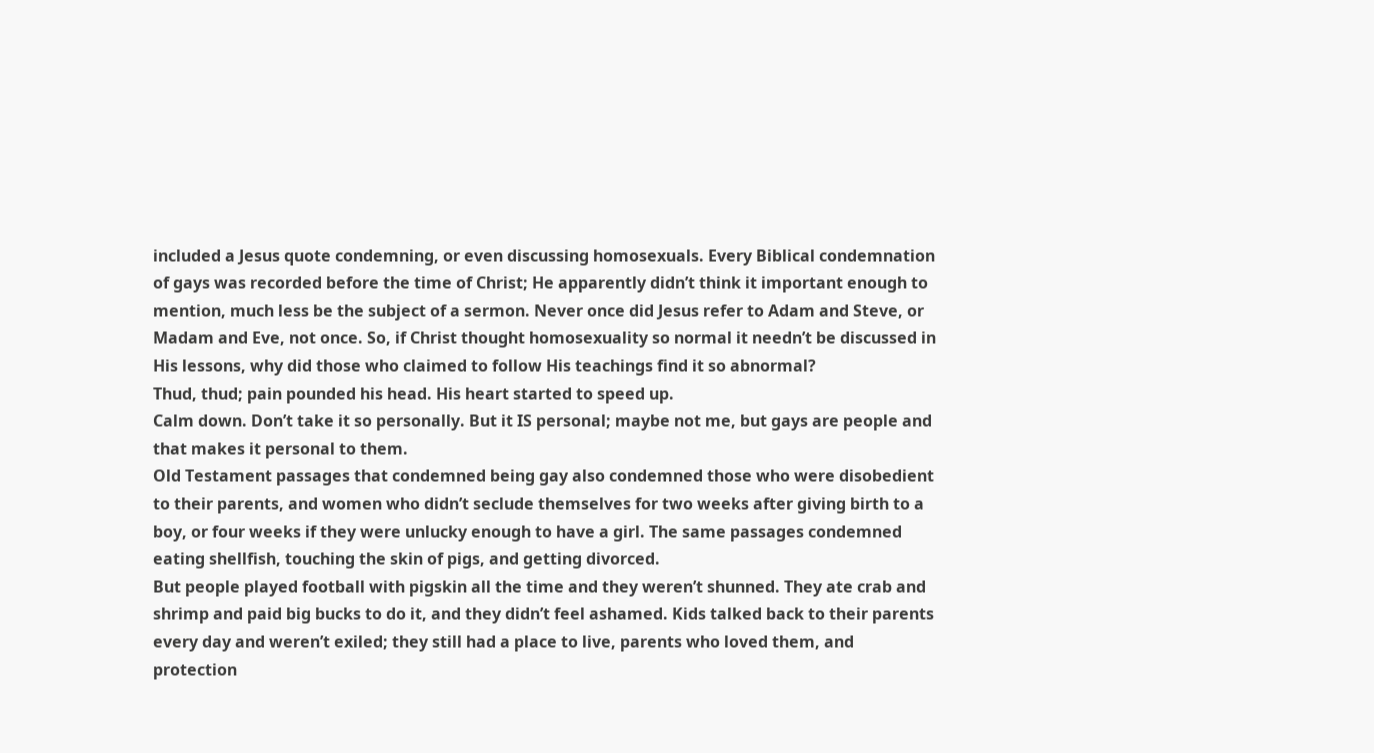included a Jesus quote condemning, or even discussing homosexuals. Every Biblical condemnation of gays was recorded before the time of Christ; He apparently didn’t think it important enough to mention, much less be the subject of a sermon. Never once did Jesus refer to Adam and Steve, or Madam and Eve, not once. So, if Christ thought homosexuality so normal it needn’t be discussed in His lessons, why did those who claimed to follow His teachings find it so abnormal?
Thud, thud; pain pounded his head. His heart started to speed up.
Calm down. Don’t take it so personally. But it IS personal; maybe not me, but gays are people and that makes it personal to them.
Old Testament passages that condemned being gay also condemned those who were disobedient to their parents, and women who didn’t seclude themselves for two weeks after giving birth to a boy, or four weeks if they were unlucky enough to have a girl. The same passages condemned eating shellfish, touching the skin of pigs, and getting divorced.
But people played football with pigskin all the time and they weren’t shunned. They ate crab and shrimp and paid big bucks to do it, and they didn’t feel ashamed. Kids talked back to their parents every day and weren’t exiled; they still had a place to live, parents who loved them, and protection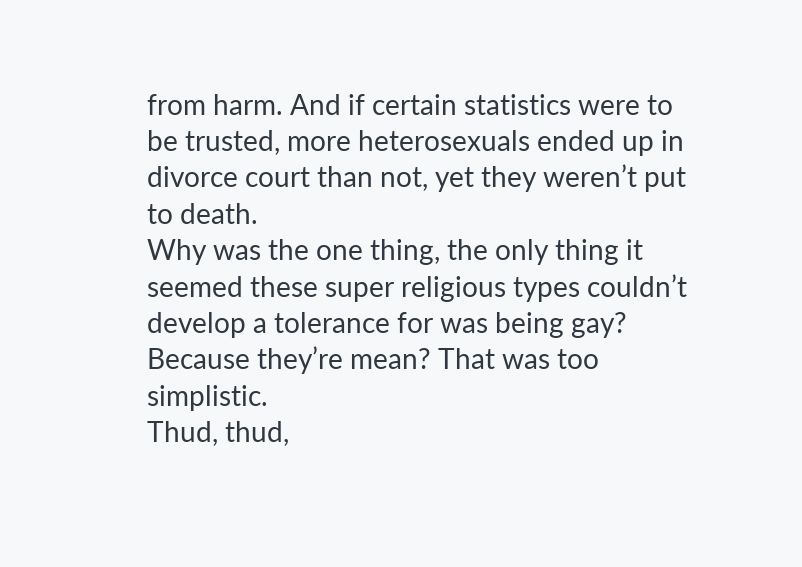from harm. And if certain statistics were to be trusted, more heterosexuals ended up in divorce court than not, yet they weren’t put to death.
Why was the one thing, the only thing it seemed these super religious types couldn’t develop a tolerance for was being gay?
Because they’re mean? That was too simplistic.
Thud, thud,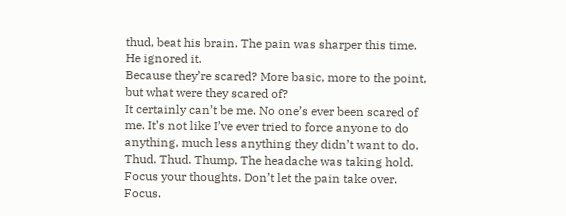thud, beat his brain. The pain was sharper this time. He ignored it.
Because they’re scared? More basic, more to the point, but what were they scared of?
It certainly can’t be me. No one’s ever been scared of me. It’s not like I’ve ever tried to force anyone to do anything, much less anything they didn’t want to do.
Thud. Thud. Thump. The headache was taking hold. Focus your thoughts. Don’t let the pain take over. Focus.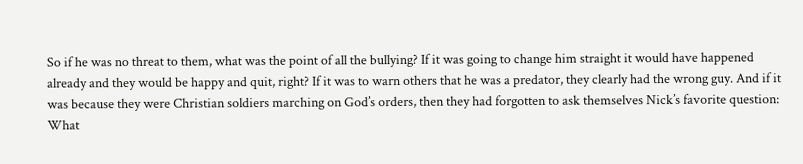So if he was no threat to them, what was the point of all the bullying? If it was going to change him straight it would have happened already and they would be happy and quit, right? If it was to warn others that he was a predator, they clearly had the wrong guy. And if it was because they were Christian soldiers marching on God’s orders, then they had forgotten to ask themselves Nick’s favorite question: What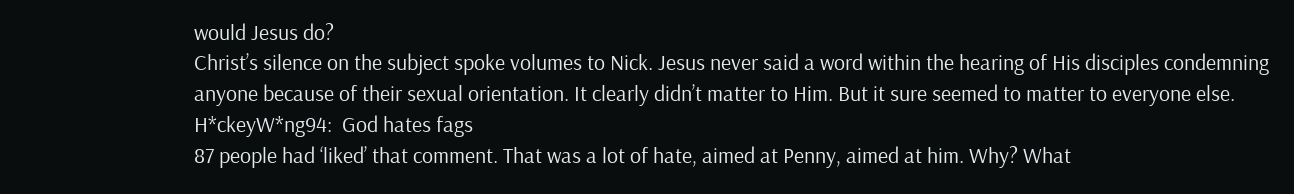would Jesus do?
Christ’s silence on the subject spoke volumes to Nick. Jesus never said a word within the hearing of His disciples condemning anyone because of their sexual orientation. It clearly didn’t matter to Him. But it sure seemed to matter to everyone else.
H*ckeyW*ng94:  God hates fags
87 people had ‘liked’ that comment. That was a lot of hate, aimed at Penny, aimed at him. Why? What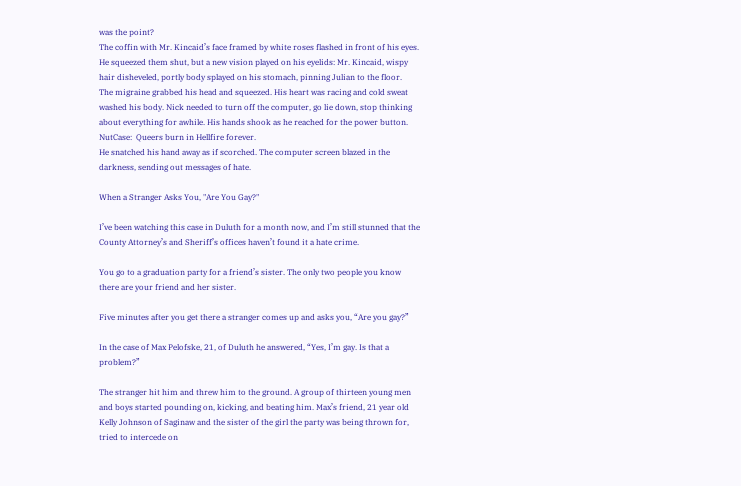was the point?
The coffin with Mr. Kincaid’s face framed by white roses flashed in front of his eyes. He squeezed them shut, but a new vision played on his eyelids: Mr. Kincaid, wispy hair disheveled, portly body splayed on his stomach, pinning Julian to the floor.
The migraine grabbed his head and squeezed. His heart was racing and cold sweat washed his body. Nick needed to turn off the computer, go lie down, stop thinking about everything for awhile. His hands shook as he reached for the power button.
NutCase:  Queers burn in Hellfire forever.
He snatched his hand away as if scorched. The computer screen blazed in the darkness, sending out messages of hate.

When a Stranger Asks You, "Are You Gay?"

I’ve been watching this case in Duluth for a month now, and I’m still stunned that the County Attorney’s and Sheriff’s offices haven’t found it a hate crime.

You go to a graduation party for a friend’s sister. The only two people you know there are your friend and her sister.

Five minutes after you get there a stranger comes up and asks you, “Are you gay?”

In the case of Max Pelofske, 21, of Duluth he answered, “Yes, I’m gay. Is that a problem?”

The stranger hit him and threw him to the ground. A group of thirteen young men and boys started pounding on, kicking, and beating him. Max’s friend, 21 year old Kelly Johnson of Saginaw and the sister of the girl the party was being thrown for, tried to intercede on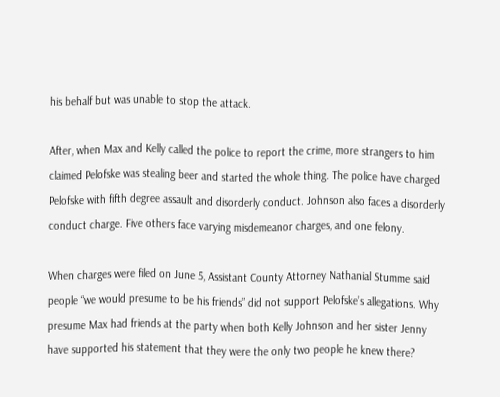his behalf but was unable to stop the attack.

After, when Max and Kelly called the police to report the crime, more strangers to him claimed Pelofske was stealing beer and started the whole thing. The police have charged Pelofske with fifth degree assault and disorderly conduct. Johnson also faces a disorderly conduct charge. Five others face varying misdemeanor charges, and one felony.

When charges were filed on June 5, Assistant County Attorney Nathanial Stumme said people “we would presume to be his friends” did not support Pelofske’s allegations. Why presume Max had friends at the party when both Kelly Johnson and her sister Jenny have supported his statement that they were the only two people he knew there?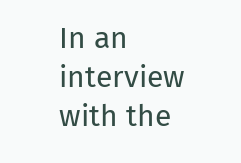In an interview with the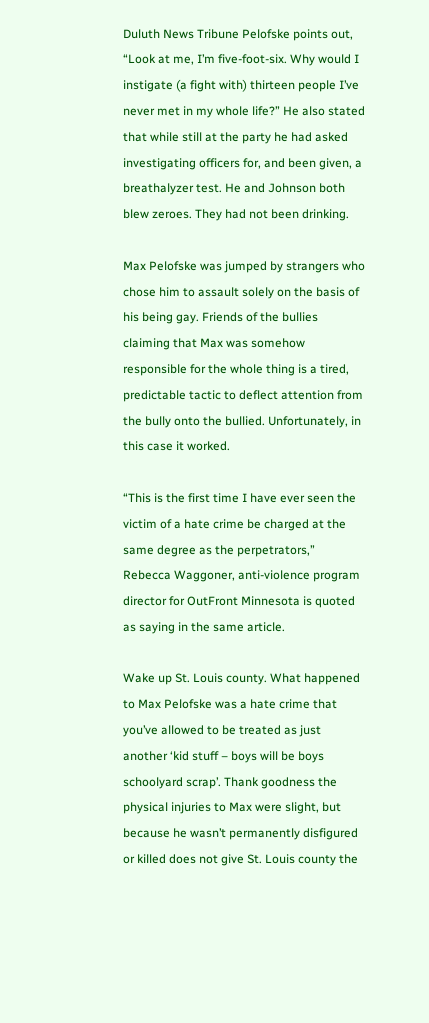Duluth News Tribune Pelofske points out, “Look at me, I’m five-foot-six. Why would I instigate (a fight with) thirteen people I’ve never met in my whole life?” He also stated that while still at the party he had asked investigating officers for, and been given, a breathalyzer test. He and Johnson both blew zeroes. They had not been drinking.

Max Pelofske was jumped by strangers who chose him to assault solely on the basis of his being gay. Friends of the bullies claiming that Max was somehow responsible for the whole thing is a tired, predictable tactic to deflect attention from the bully onto the bullied. Unfortunately, in this case it worked.

“This is the first time I have ever seen the victim of a hate crime be charged at the same degree as the perpetrators,” Rebecca Waggoner, anti-violence program director for OutFront Minnesota is quoted as saying in the same article.

Wake up St. Louis county. What happened to Max Pelofske was a hate crime that you’ve allowed to be treated as just another ‘kid stuff – boys will be boys schoolyard scrap’. Thank goodness the physical injuries to Max were slight, but because he wasn’t permanently disfigured or killed does not give St. Louis county the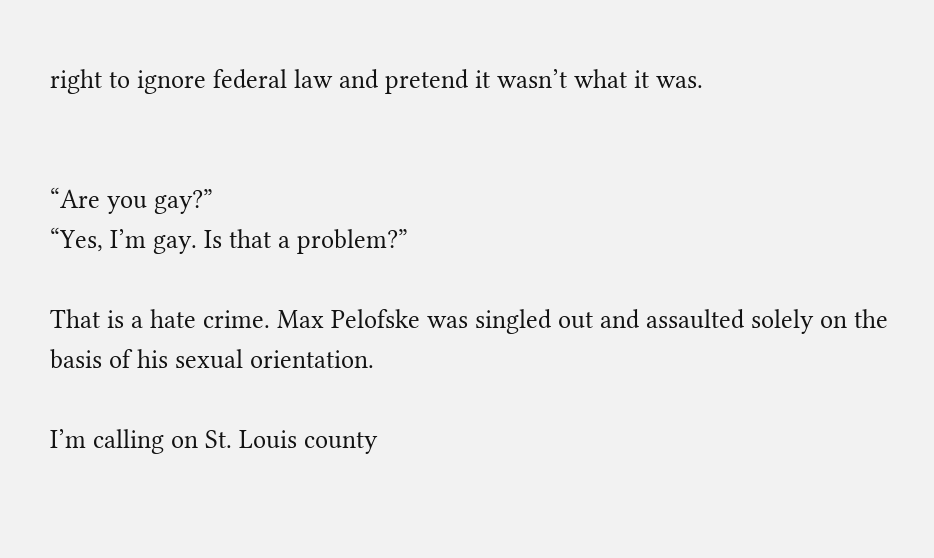right to ignore federal law and pretend it wasn’t what it was.


“Are you gay?”
“Yes, I’m gay. Is that a problem?”

That is a hate crime. Max Pelofske was singled out and assaulted solely on the basis of his sexual orientation.

I’m calling on St. Louis county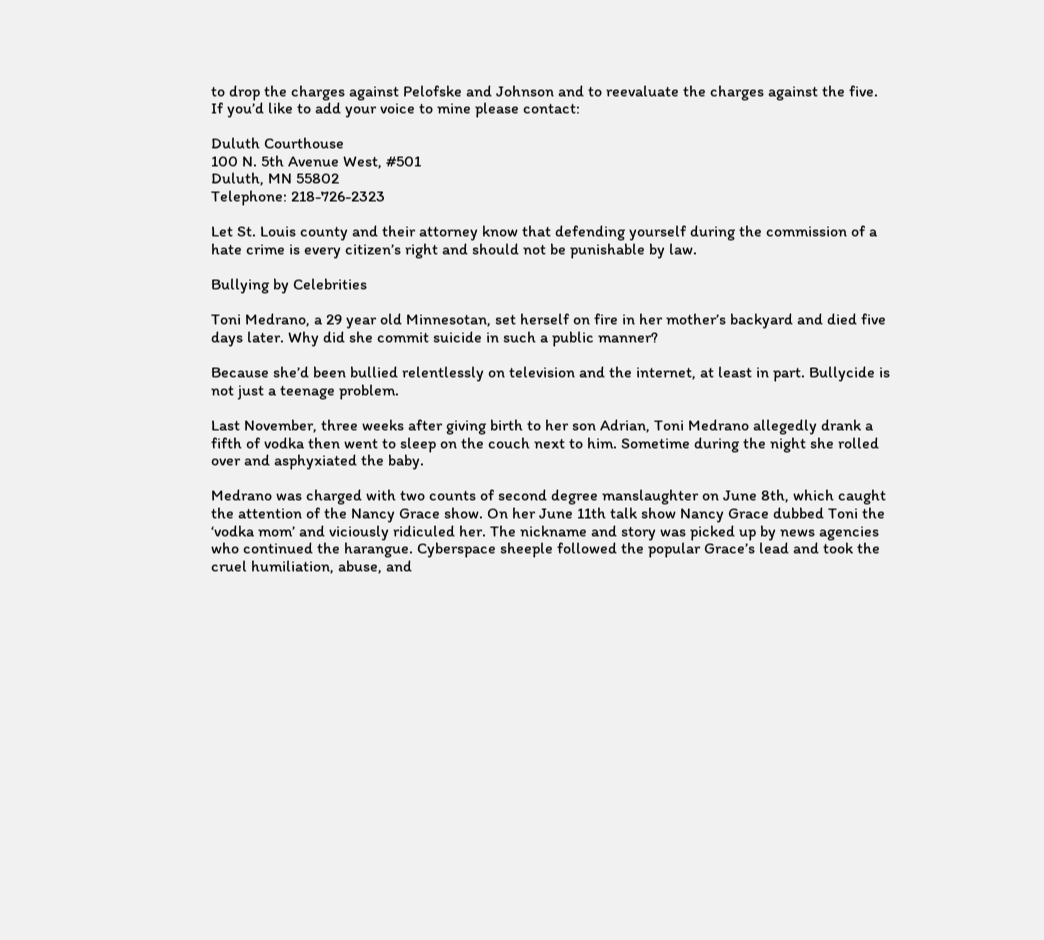to drop the charges against Pelofske and Johnson and to reevaluate the charges against the five. If you’d like to add your voice to mine please contact:

Duluth Courthouse
100 N. 5th Avenue West, #501
Duluth, MN 55802
Telephone: 218-726-2323

Let St. Louis county and their attorney know that defending yourself during the commission of a hate crime is every citizen’s right and should not be punishable by law.

Bullying by Celebrities

Toni Medrano, a 29 year old Minnesotan, set herself on fire in her mother’s backyard and died five days later. Why did she commit suicide in such a public manner?

Because she’d been bullied relentlessly on television and the internet, at least in part. Bullycide is not just a teenage problem.

Last November, three weeks after giving birth to her son Adrian, Toni Medrano allegedly drank a fifth of vodka then went to sleep on the couch next to him. Sometime during the night she rolled over and asphyxiated the baby.

Medrano was charged with two counts of second degree manslaughter on June 8th, which caught the attention of the Nancy Grace show. On her June 11th talk show Nancy Grace dubbed Toni the ‘vodka mom’ and viciously ridiculed her. The nickname and story was picked up by news agencies who continued the harangue. Cyberspace sheeple followed the popular Grace’s lead and took the cruel humiliation, abuse, and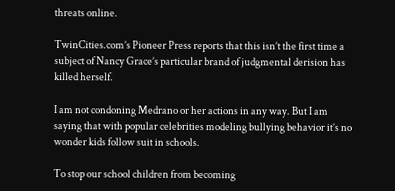threats online.

TwinCities.com’s Pioneer Press reports that this isn’t the first time a subject of Nancy Grace’s particular brand of judgmental derision has killed herself.

I am not condoning Medrano or her actions in any way. But I am saying that with popular celebrities modeling bullying behavior it’s no wonder kids follow suit in schools.

To stop our school children from becoming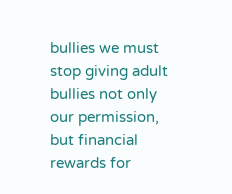bullies we must stop giving adult bullies not only our permission, but financial rewards for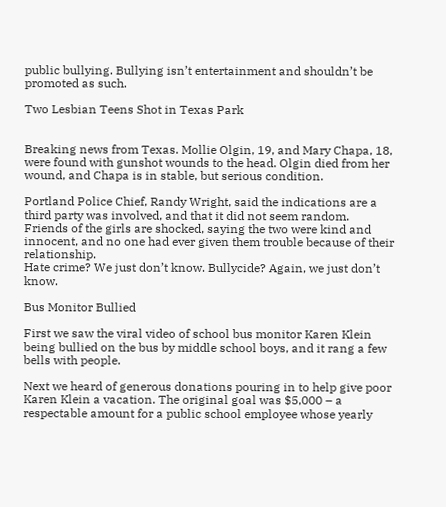public bullying. Bullying isn’t entertainment and shouldn’t be promoted as such.

Two Lesbian Teens Shot in Texas Park


Breaking news from Texas. Mollie Olgin, 19, and Mary Chapa, 18, were found with gunshot wounds to the head. Olgin died from her wound, and Chapa is in stable, but serious condition.

Portland Police Chief, Randy Wright, said the indications are a third party was involved, and that it did not seem random.
Friends of the girls are shocked, saying the two were kind and innocent, and no one had ever given them trouble because of their relationship.
Hate crime? We just don’t know. Bullycide? Again, we just don’t know.

Bus Monitor Bullied

First we saw the viral video of school bus monitor Karen Klein being bullied on the bus by middle school boys, and it rang a few bells with people.

Next we heard of generous donations pouring in to help give poor Karen Klein a vacation. The original goal was $5,000 – a respectable amount for a public school employee whose yearly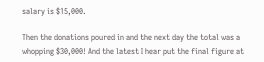salary is $15,000.

Then the donations poured in and the next day the total was a whopping $30,000! And the latest I hear put the final figure at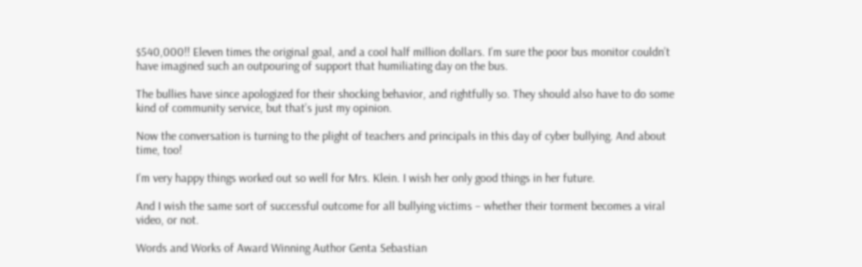$540,000!! Eleven times the original goal, and a cool half million dollars. I’m sure the poor bus monitor couldn’t have imagined such an outpouring of support that humiliating day on the bus.

The bullies have since apologized for their shocking behavior, and rightfully so. They should also have to do some kind of community service, but that’s just my opinion.

Now the conversation is turning to the plight of teachers and principals in this day of cyber bullying. And about time, too!

I’m very happy things worked out so well for Mrs. Klein. I wish her only good things in her future.

And I wish the same sort of successful outcome for all bullying victims – whether their torment becomes a viral video, or not.

Words and Works of Award Winning Author Genta Sebastian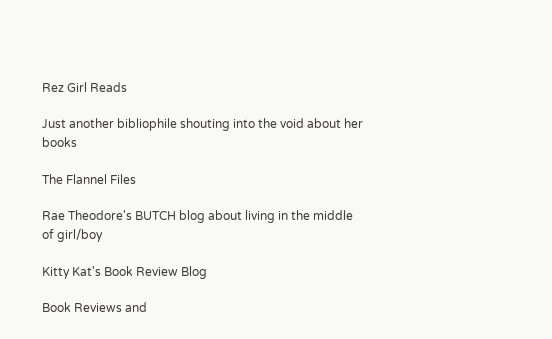Rez Girl Reads

Just another bibliophile shouting into the void about her books

The Flannel Files

Rae Theodore's BUTCH blog about living in the middle of girl/boy

Kitty Kat's Book Review Blog

Book Reviews and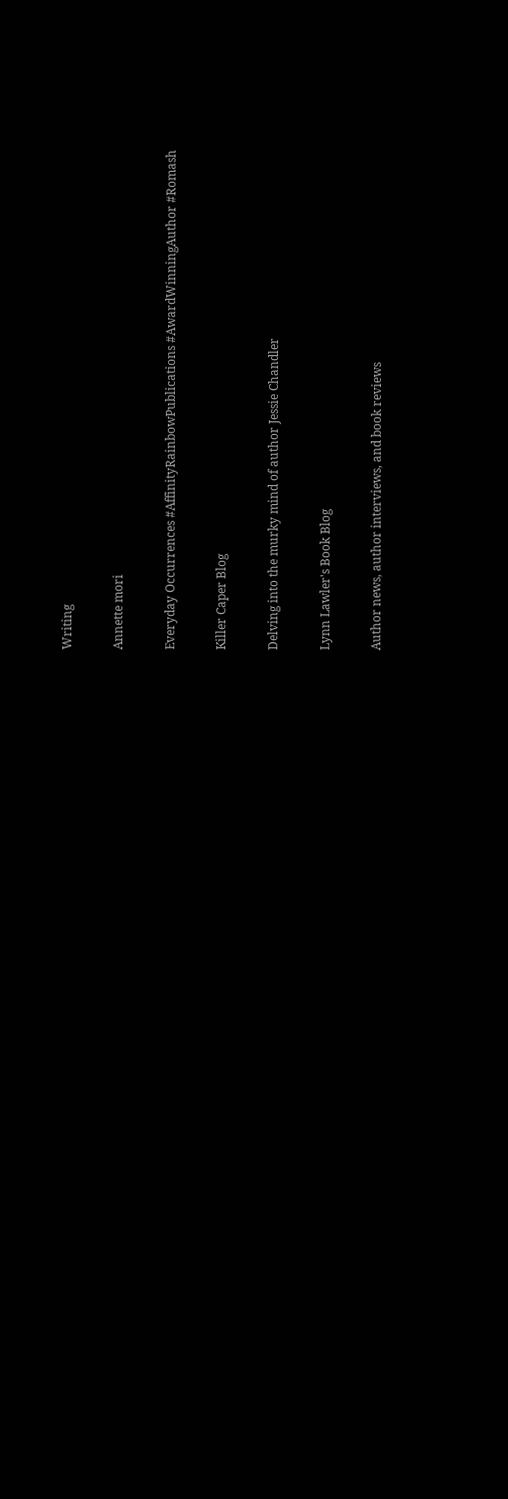Writing

Annette mori

Everyday Occurrences #AffinityRainbowPublications #AwardWinningAuthor #Romash

Killer Caper Blog

Delving into the murky mind of author Jessie Chandler

Lynn Lawler's Book Blog

Author news, author interviews, and book reviews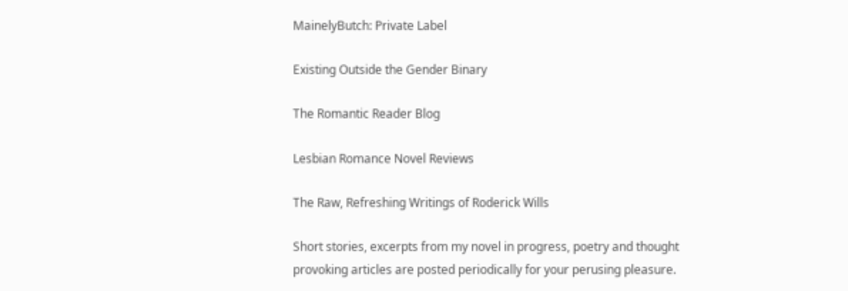MainelyButch: Private Label

Existing Outside the Gender Binary

The Romantic Reader Blog

Lesbian Romance Novel Reviews

The Raw, Refreshing Writings of Roderick Wills

Short stories, excerpts from my novel in progress, poetry and thought provoking articles are posted periodically for your perusing pleasure.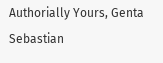Authorially Yours, Genta Sebastian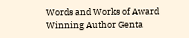Words and Works of Award Winning Author Genta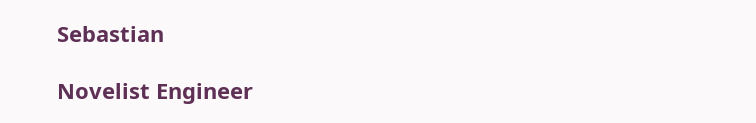Sebastian

Novelist Engineer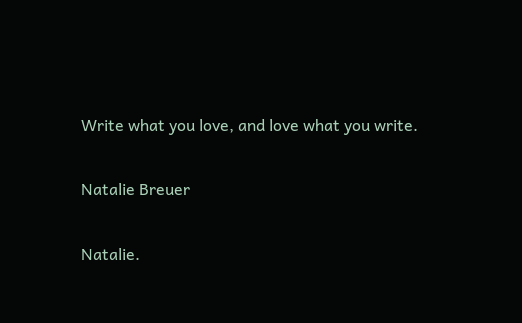Write what you love, and love what you write.

Natalie Breuer

Natalie.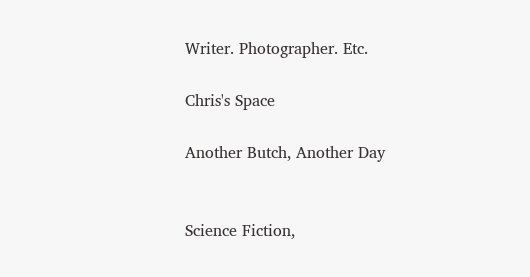Writer. Photographer. Etc.

Chris's Space

Another Butch, Another Day


Science Fiction,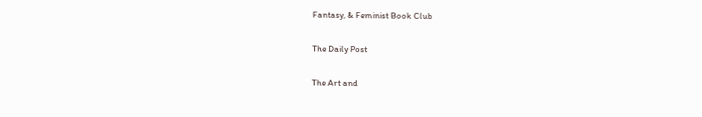Fantasy, & Feminist Book Club

The Daily Post

The Art and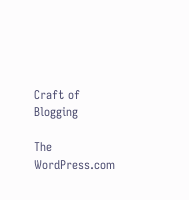Craft of Blogging

The WordPress.com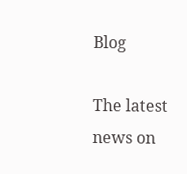Blog

The latest news on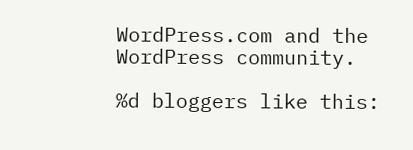WordPress.com and the WordPress community.

%d bloggers like this: